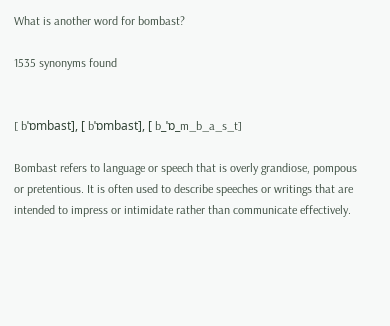What is another word for bombast?

1535 synonyms found


[ bˈɒmbast], [ bˈɒmbast], [ b_ˈɒ_m_b_a_s_t]

Bombast refers to language or speech that is overly grandiose, pompous or pretentious. It is often used to describe speeches or writings that are intended to impress or intimidate rather than communicate effectively.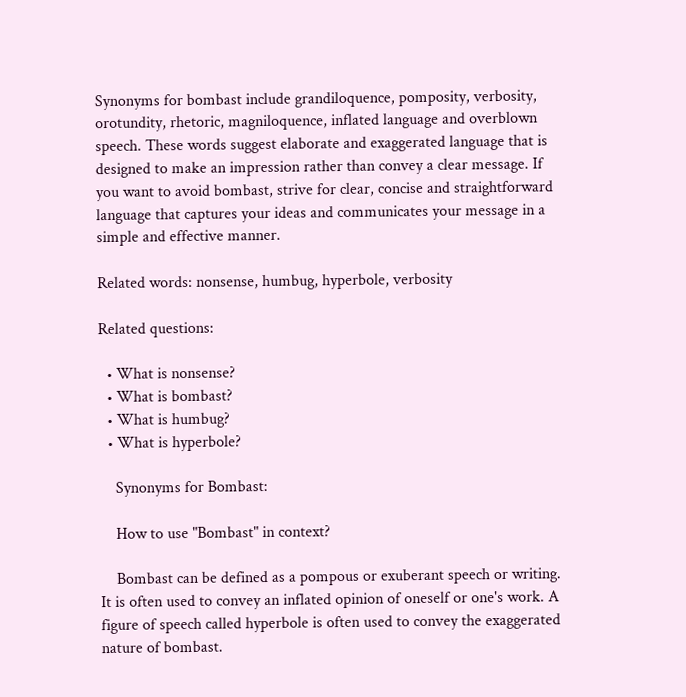Synonyms for bombast include grandiloquence, pomposity, verbosity, orotundity, rhetoric, magniloquence, inflated language and overblown speech. These words suggest elaborate and exaggerated language that is designed to make an impression rather than convey a clear message. If you want to avoid bombast, strive for clear, concise and straightforward language that captures your ideas and communicates your message in a simple and effective manner.

Related words: nonsense, humbug, hyperbole, verbosity

Related questions:

  • What is nonsense?
  • What is bombast?
  • What is humbug?
  • What is hyperbole?

    Synonyms for Bombast:

    How to use "Bombast" in context?

    Bombast can be defined as a pompous or exuberant speech or writing. It is often used to convey an inflated opinion of oneself or one's work. A figure of speech called hyperbole is often used to convey the exaggerated nature of bombast.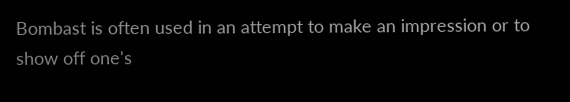Bombast is often used in an attempt to make an impression or to show off one's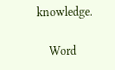knowledge.

    Word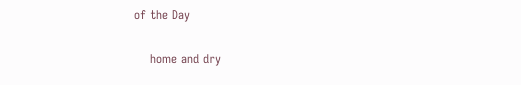of the Day

    home and dry